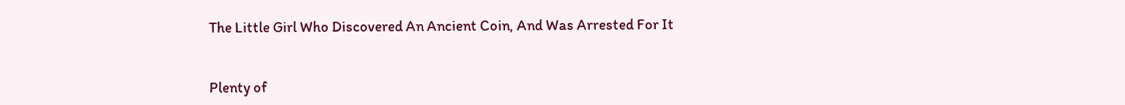The Little Girl Who Discovered An Ancient Coin, And Was Arrested For It


Plenty of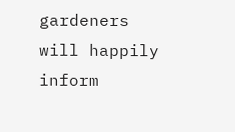gardeners will happily inform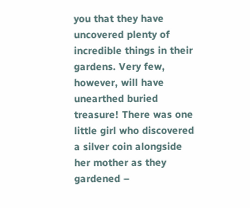you that they have uncovered plenty of incredible things in their gardens. Very few, however, will have unearthed buried treasure! There was one little girl who discovered a silver coin alongside her mother as they gardened –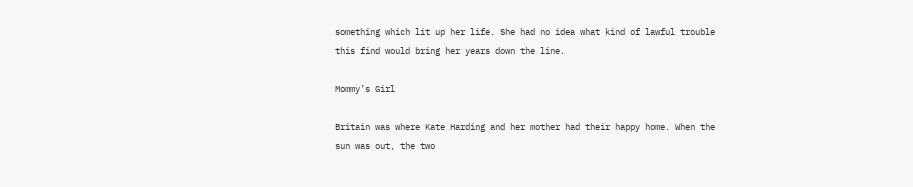something which lit up her life. She had no idea what kind of lawful trouble this find would bring her years down the line.

Mommy’s Girl

Britain was where Kate Harding and her mother had their happy home. When the sun was out, the two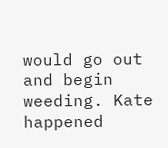would go out and begin weeding. Kate happened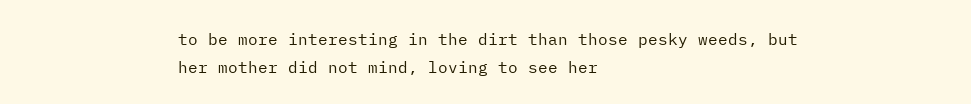to be more interesting in the dirt than those pesky weeds, but her mother did not mind, loving to see her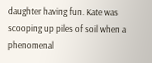daughter having fun. Kate was scooping up piles of soil when a phenomenal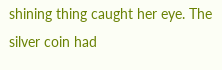shining thing caught her eye. The silver coin had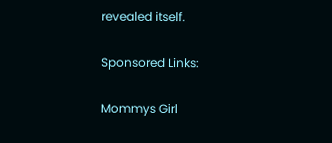revealed itself.

Sponsored Links:

Mommys Girl